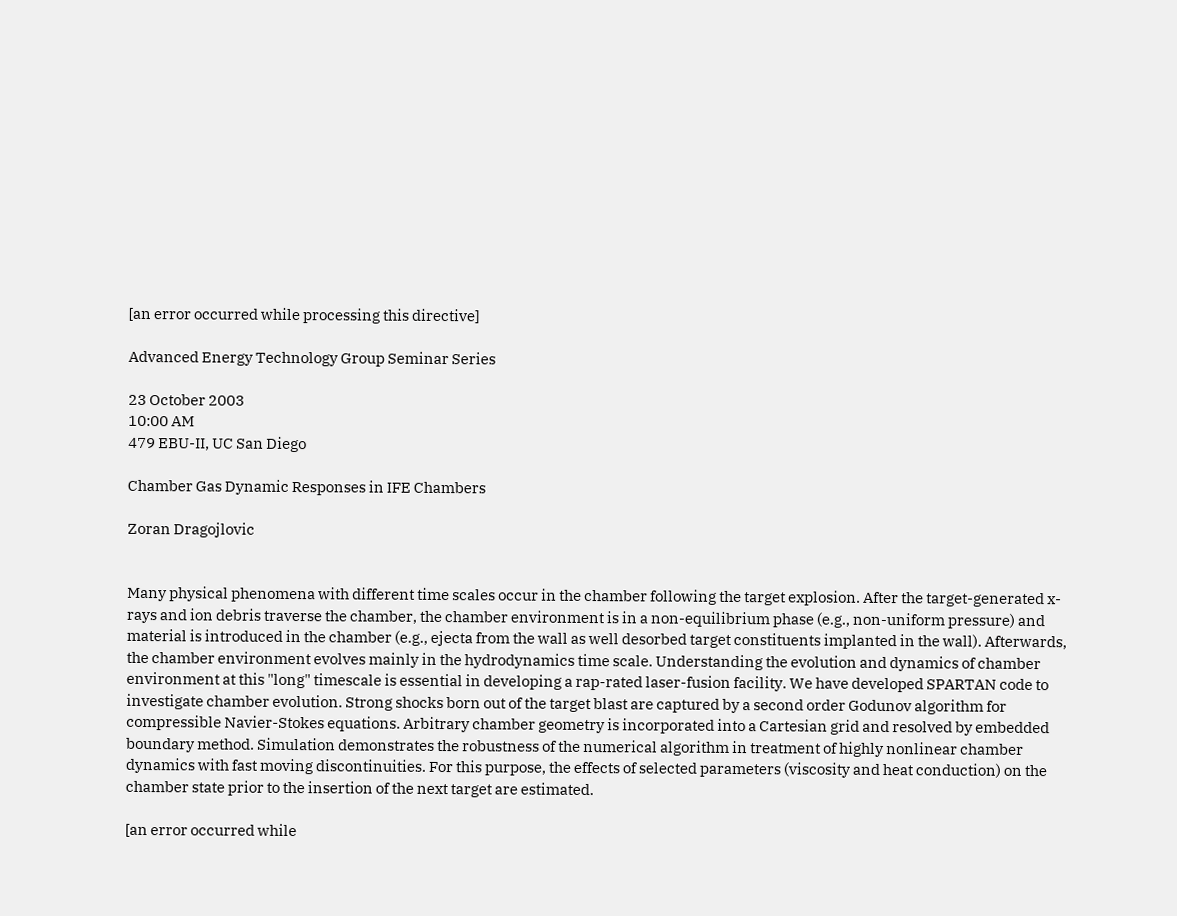[an error occurred while processing this directive]

Advanced Energy Technology Group Seminar Series

23 October 2003
10:00 AM
479 EBU-II, UC San Diego

Chamber Gas Dynamic Responses in IFE Chambers

Zoran Dragojlovic


Many physical phenomena with different time scales occur in the chamber following the target explosion. After the target-generated x-rays and ion debris traverse the chamber, the chamber environment is in a non-equilibrium phase (e.g., non-uniform pressure) and material is introduced in the chamber (e.g., ejecta from the wall as well desorbed target constituents implanted in the wall). Afterwards, the chamber environment evolves mainly in the hydrodynamics time scale. Understanding the evolution and dynamics of chamber environment at this "long" timescale is essential in developing a rap-rated laser-fusion facility. We have developed SPARTAN code to investigate chamber evolution. Strong shocks born out of the target blast are captured by a second order Godunov algorithm for compressible Navier-Stokes equations. Arbitrary chamber geometry is incorporated into a Cartesian grid and resolved by embedded boundary method. Simulation demonstrates the robustness of the numerical algorithm in treatment of highly nonlinear chamber dynamics with fast moving discontinuities. For this purpose, the effects of selected parameters (viscosity and heat conduction) on the chamber state prior to the insertion of the next target are estimated.

[an error occurred while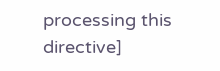processing this directive]